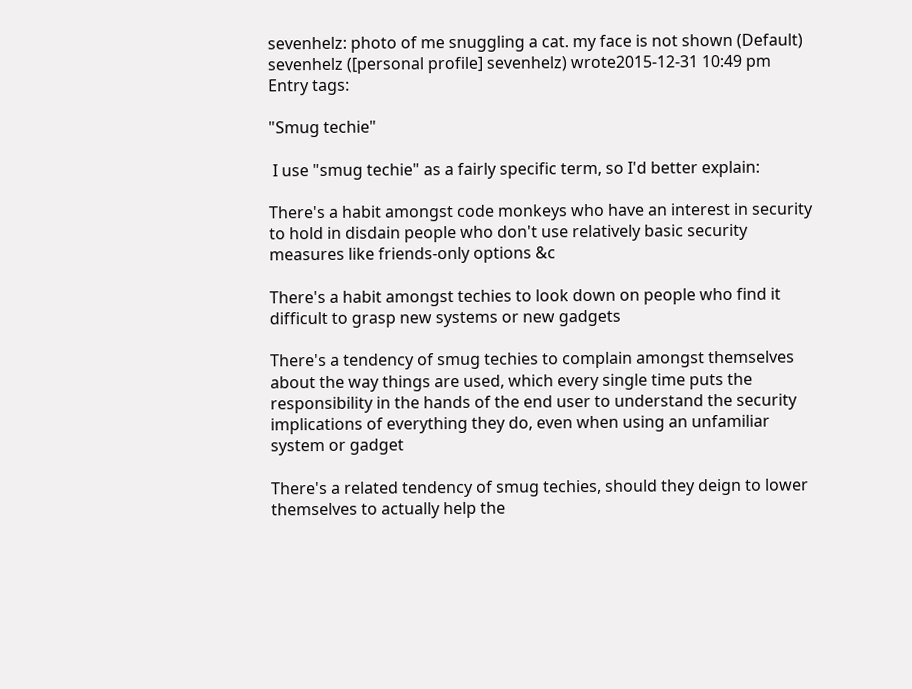sevenhelz: photo of me snuggling a cat. my face is not shown (Default)
sevenhelz ([personal profile] sevenhelz) wrote2015-12-31 10:49 pm
Entry tags:

"Smug techie"

 I use "smug techie" as a fairly specific term, so I'd better explain:

There's a habit amongst code monkeys who have an interest in security to hold in disdain people who don't use relatively basic security measures like friends-only options &c

There's a habit amongst techies to look down on people who find it difficult to grasp new systems or new gadgets

There's a tendency of smug techies to complain amongst themselves about the way things are used, which every single time puts the responsibility in the hands of the end user to understand the security implications of everything they do, even when using an unfamiliar system or gadget

There's a related tendency of smug techies, should they deign to lower themselves to actually help the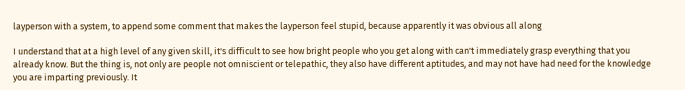layperson with a system, to append some comment that makes the layperson feel stupid, because apparently it was obvious all along

I understand that at a high level of any given skill, it's difficult to see how bright people who you get along with can't immediately grasp everything that you already know. But the thing is, not only are people not omniscient or telepathic, they also have different aptitudes, and may not have had need for the knowledge you are imparting previously. It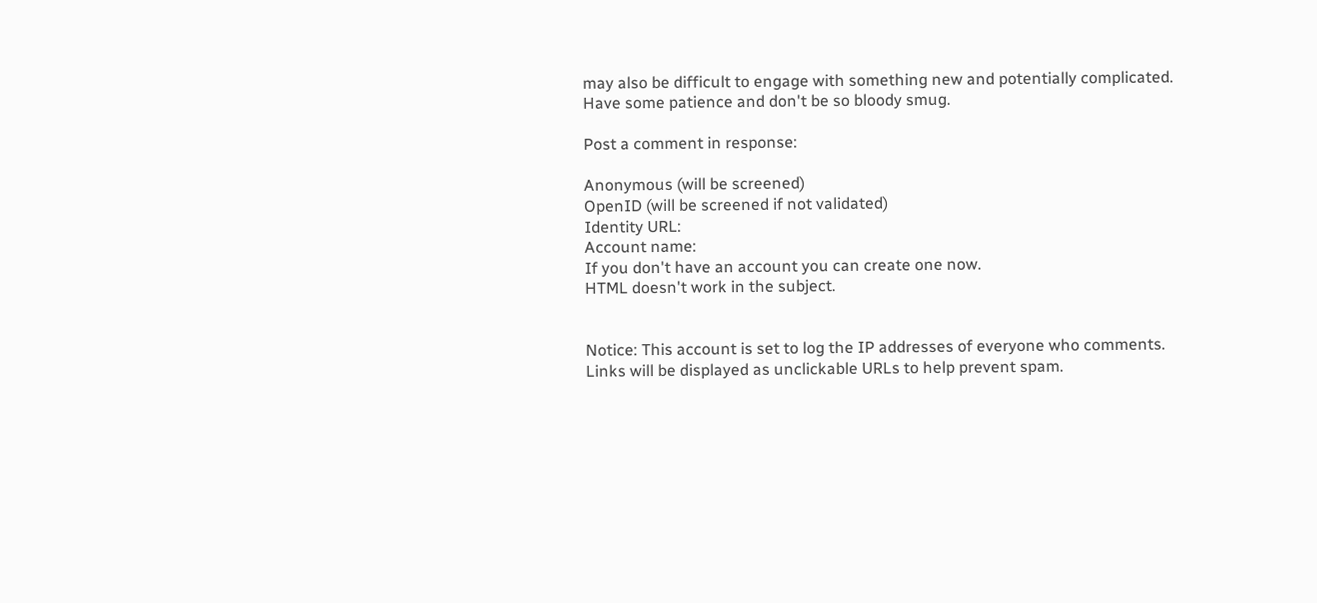may also be difficult to engage with something new and potentially complicated. Have some patience and don't be so bloody smug.

Post a comment in response:

Anonymous (will be screened)
OpenID (will be screened if not validated)
Identity URL:
Account name:
If you don't have an account you can create one now.
HTML doesn't work in the subject.


Notice: This account is set to log the IP addresses of everyone who comments.
Links will be displayed as unclickable URLs to help prevent spam.